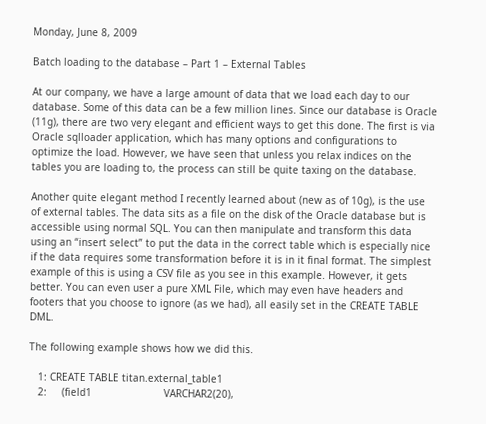Monday, June 8, 2009

Batch loading to the database – Part 1 – External Tables

At our company, we have a large amount of data that we load each day to our database. Some of this data can be a few million lines. Since our database is Oracle (11g), there are two very elegant and efficient ways to get this done. The first is via Oracle sqlloader application, which has many options and configurations to optimize the load. However, we have seen that unless you relax indices on the tables you are loading to, the process can still be quite taxing on the database.

Another quite elegant method I recently learned about (new as of 10g), is the use of external tables. The data sits as a file on the disk of the Oracle database but is accessible using normal SQL. You can then manipulate and transform this data using an “insert select” to put the data in the correct table which is especially nice if the data requires some transformation before it is in it final format. The simplest example of this is using a CSV file as you see in this example. However, it gets better. You can even user a pure XML File, which may even have headers and footers that you choose to ignore (as we had), all easily set in the CREATE TABLE DML.

The following example shows how we did this.

   1: CREATE TABLE titan.external_table1
   2:     (field1                        VARCHAR2(20),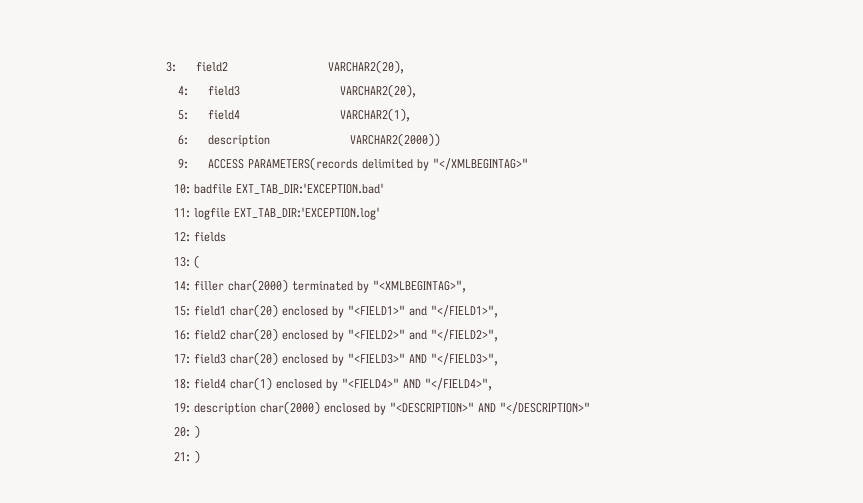3:     field2                         VARCHAR2(20),
   4:     field3                         VARCHAR2(20),
   5:     field4                         VARCHAR2(1),
   6:     description                    VARCHAR2(2000))
   9:     ACCESS PARAMETERS(records delimited by "</XMLBEGINTAG>"
  10: badfile EXT_TAB_DIR:'EXCEPTION.bad'
  11: logfile EXT_TAB_DIR:'EXCEPTION.log'
  12: fields
  13: (
  14: filler char(2000) terminated by "<XMLBEGINTAG>",
  15: field1 char(20) enclosed by "<FIELD1>" and "</FIELD1>",
  16: field2 char(20) enclosed by "<FIELD2>" and "</FIELD2>",
  17: field3 char(20) enclosed by "<FIELD3>" AND "</FIELD3>",
  18: field4 char(1) enclosed by "<FIELD4>" AND "</FIELD4>",
  19: description char(2000) enclosed by "<DESCRIPTION>" AND "</DESCRIPTION>"
  20: )
  21: )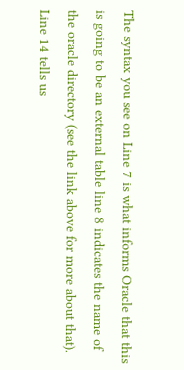The syntax you see on Line 7 is what informs Oracle that this is going to be an external table line 8 indicates the name of the oracle directory (see the link above for more about that). Line 14 tells us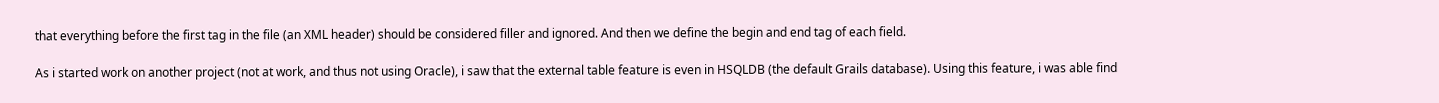that everything before the first tag in the file (an XML header) should be considered filler and ignored. And then we define the begin and end tag of each field.

As i started work on another project (not at work, and thus not using Oracle), i saw that the external table feature is even in HSQLDB (the default Grails database). Using this feature, i was able find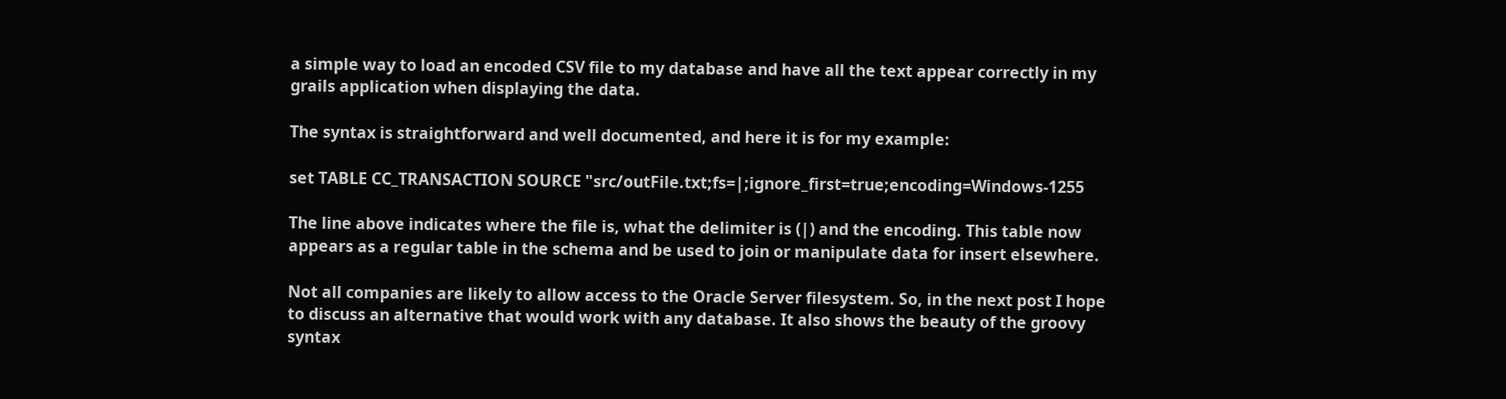a simple way to load an encoded CSV file to my database and have all the text appear correctly in my grails application when displaying the data.

The syntax is straightforward and well documented, and here it is for my example:

set TABLE CC_TRANSACTION SOURCE "src/outFile.txt;fs=|;ignore_first=true;encoding=Windows-1255

The line above indicates where the file is, what the delimiter is (|) and the encoding. This table now appears as a regular table in the schema and be used to join or manipulate data for insert elsewhere.

Not all companies are likely to allow access to the Oracle Server filesystem. So, in the next post I hope to discuss an alternative that would work with any database. It also shows the beauty of the groovy syntax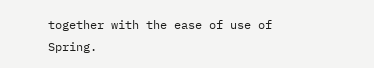together with the ease of use of Spring.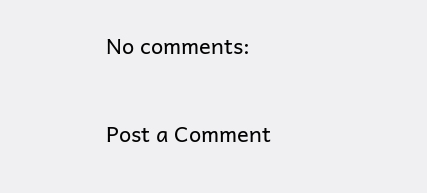No comments:

Post a Comment